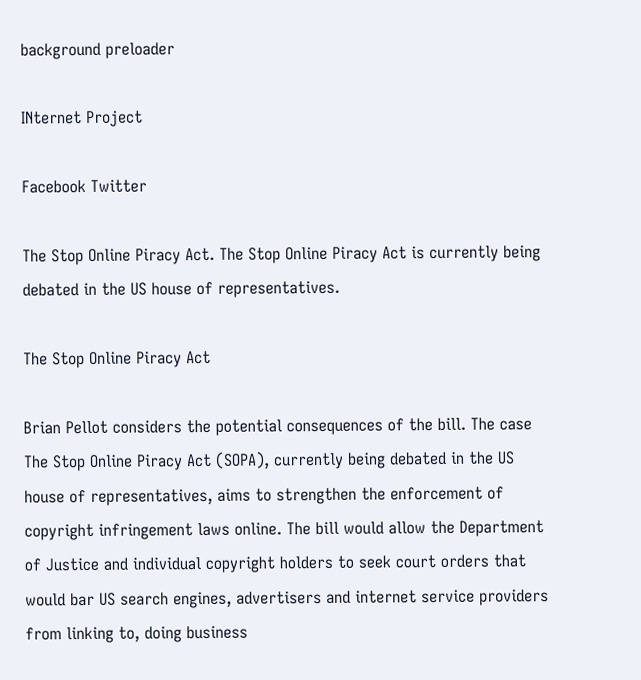background preloader

INternet Project

Facebook Twitter

The Stop Online Piracy Act. The Stop Online Piracy Act is currently being debated in the US house of representatives.

The Stop Online Piracy Act

Brian Pellot considers the potential consequences of the bill. The case The Stop Online Piracy Act (SOPA), currently being debated in the US house of representatives, aims to strengthen the enforcement of copyright infringement laws online. The bill would allow the Department of Justice and individual copyright holders to seek court orders that would bar US search engines, advertisers and internet service providers from linking to, doing business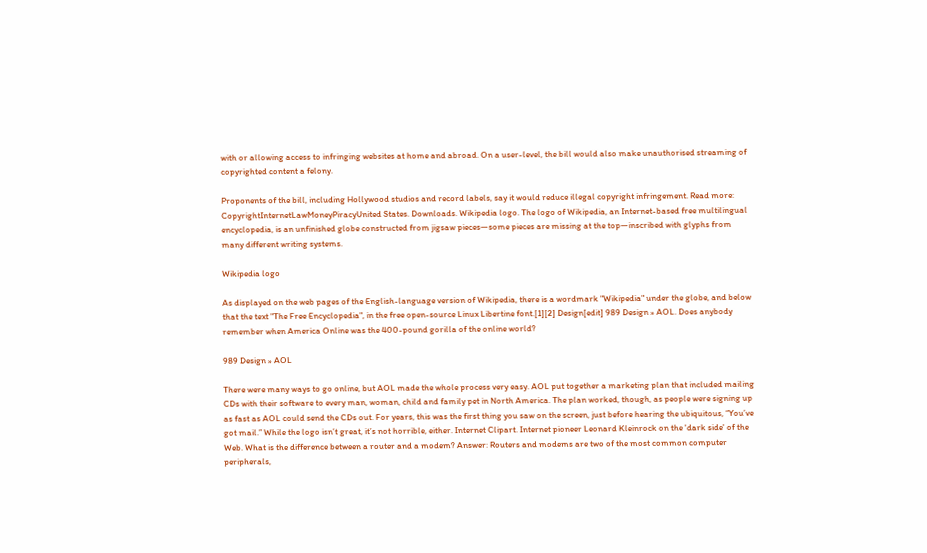with or allowing access to infringing websites at home and abroad. On a user-level, the bill would also make unauthorised streaming of copyrighted content a felony.

Proponents of the bill, including Hollywood studios and record labels, say it would reduce illegal copyright infringement. Read more: CopyrightInternetLawMoneyPiracyUnited States. Downloads. Wikipedia logo. The logo of Wikipedia, an Internet-based free multilingual encyclopedia, is an unfinished globe constructed from jigsaw pieces—some pieces are missing at the top—inscribed with glyphs from many different writing systems.

Wikipedia logo

As displayed on the web pages of the English-language version of Wikipedia, there is a wordmark "Wikipedia" under the globe, and below that the text "The Free Encyclopedia", in the free open-source Linux Libertine font.[1][2] Design[edit] 989 Design » AOL. Does anybody remember when America Online was the 400-pound gorilla of the online world?

989 Design » AOL

There were many ways to go online, but AOL made the whole process very easy. AOL put together a marketing plan that included mailing CDs with their software to every man, woman, child and family pet in North America. The plan worked, though, as people were signing up as fast as AOL could send the CDs out. For years, this was the first thing you saw on the screen, just before hearing the ubiquitous, “You’ve got mail.” While the logo isn’t great, it’s not horrible, either. Internet Clipart. Internet pioneer Leonard Kleinrock on the 'dark side' of the Web. What is the difference between a router and a modem? Answer: Routers and modems are two of the most common computer peripherals,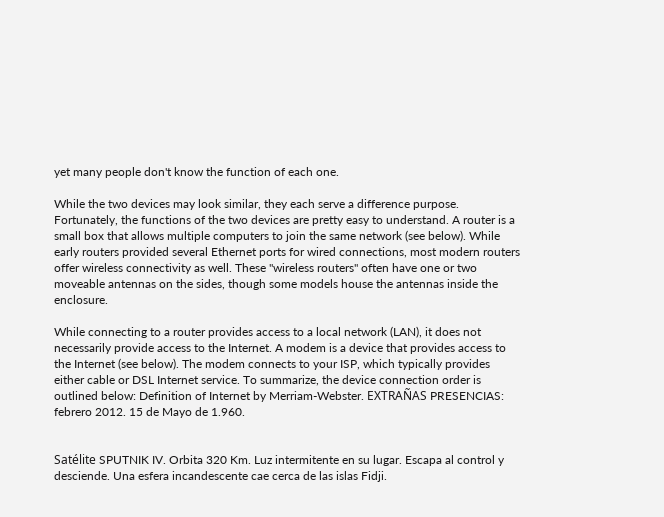yet many people don't know the function of each one.

While the two devices may look similar, they each serve a difference purpose. Fortunately, the functions of the two devices are pretty easy to understand. A router is a small box that allows multiple computers to join the same network (see below). While early routers provided several Ethernet ports for wired connections, most modern routers offer wireless connectivity as well. These "wireless routers" often have one or two moveable antennas on the sides, though some models house the antennas inside the enclosure.

While connecting to a router provides access to a local network (LAN), it does not necessarily provide access to the Internet. A modem is a device that provides access to the Internet (see below). The modem connects to your ISP, which typically provides either cable or DSL Internet service. To summarize, the device connection order is outlined below: Definition of Internet by Merriam-Webster. EXTRAÑAS PRESENCIAS: febrero 2012. 15 de Mayo de 1.960.


Satélite SPUTNIK IV. Orbita 320 Km. Luz intermitente en su lugar. Escapa al control y desciende. Una esfera incandescente cae cerca de las islas Fidji.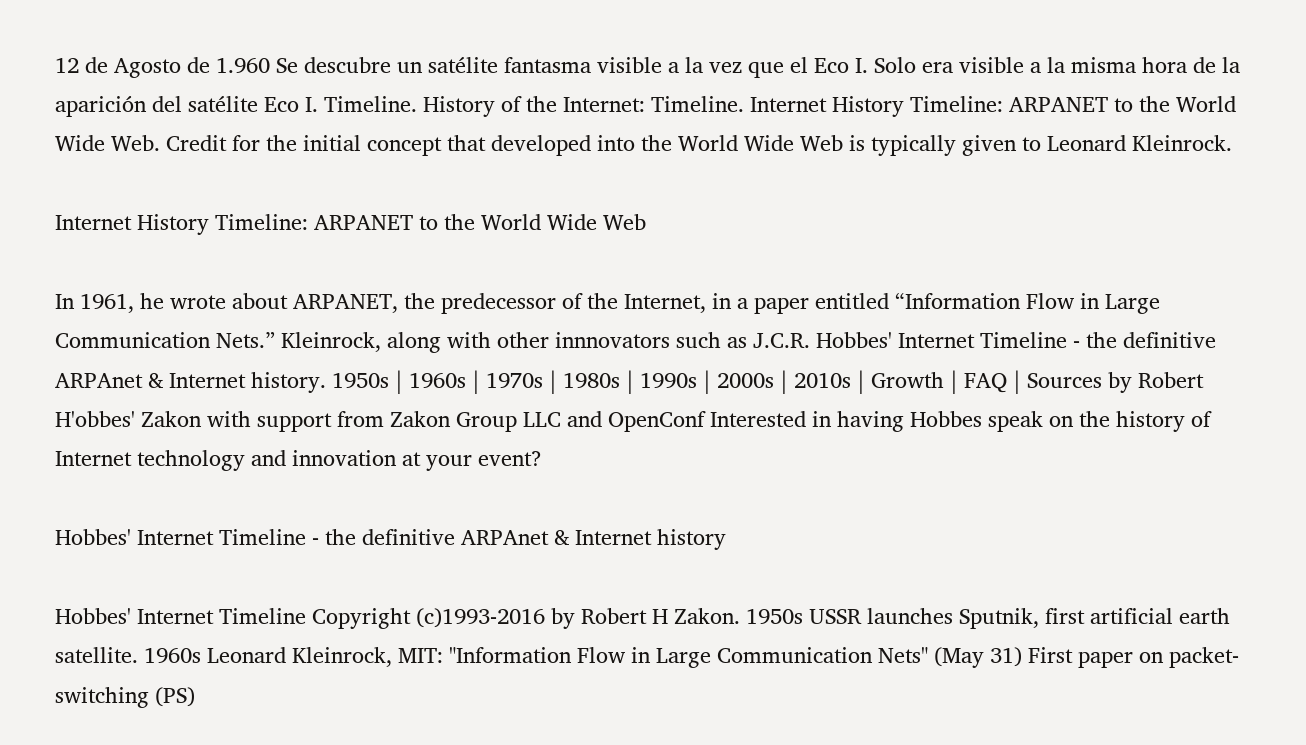12 de Agosto de 1.960 Se descubre un satélite fantasma visible a la vez que el Eco I. Solo era visible a la misma hora de la aparición del satélite Eco I. Timeline. History of the Internet: Timeline. Internet History Timeline: ARPANET to the World Wide Web. Credit for the initial concept that developed into the World Wide Web is typically given to Leonard Kleinrock.

Internet History Timeline: ARPANET to the World Wide Web

In 1961, he wrote about ARPANET, the predecessor of the Internet, in a paper entitled “Information Flow in Large Communication Nets.” Kleinrock, along with other innnovators such as J.C.R. Hobbes' Internet Timeline - the definitive ARPAnet & Internet history. 1950s | 1960s | 1970s | 1980s | 1990s | 2000s | 2010s | Growth | FAQ | Sources by Robert H'obbes' Zakon with support from Zakon Group LLC and OpenConf Interested in having Hobbes speak on the history of Internet technology and innovation at your event?

Hobbes' Internet Timeline - the definitive ARPAnet & Internet history

Hobbes' Internet Timeline Copyright (c)1993-2016 by Robert H Zakon. 1950s USSR launches Sputnik, first artificial earth satellite. 1960s Leonard Kleinrock, MIT: "Information Flow in Large Communication Nets" (May 31) First paper on packet-switching (PS)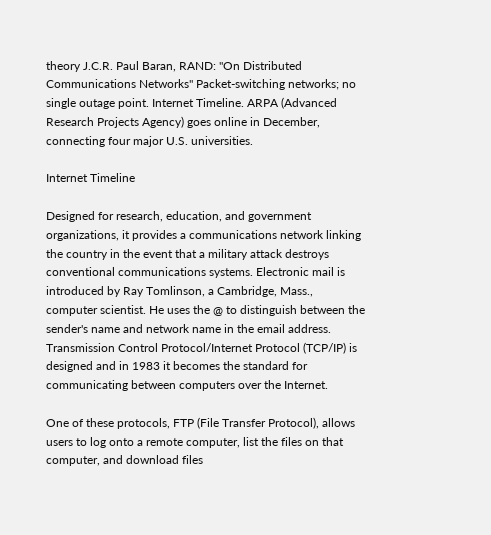theory J.C.R. Paul Baran, RAND: "On Distributed Communications Networks" Packet-switching networks; no single outage point. Internet Timeline. ARPA (Advanced Research Projects Agency) goes online in December, connecting four major U.S. universities.

Internet Timeline

Designed for research, education, and government organizations, it provides a communications network linking the country in the event that a military attack destroys conventional communications systems. Electronic mail is introduced by Ray Tomlinson, a Cambridge, Mass., computer scientist. He uses the @ to distinguish between the sender's name and network name in the email address. Transmission Control Protocol/Internet Protocol (TCP/IP) is designed and in 1983 it becomes the standard for communicating between computers over the Internet.

One of these protocols, FTP (File Transfer Protocol), allows users to log onto a remote computer, list the files on that computer, and download files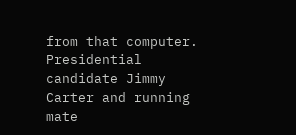from that computer. Presidential candidate Jimmy Carter and running mate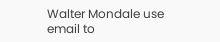Walter Mondale use email to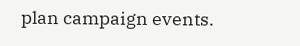plan campaign events.